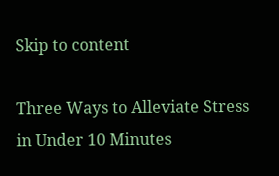Skip to content

Three Ways to Alleviate Stress in Under 10 Minutes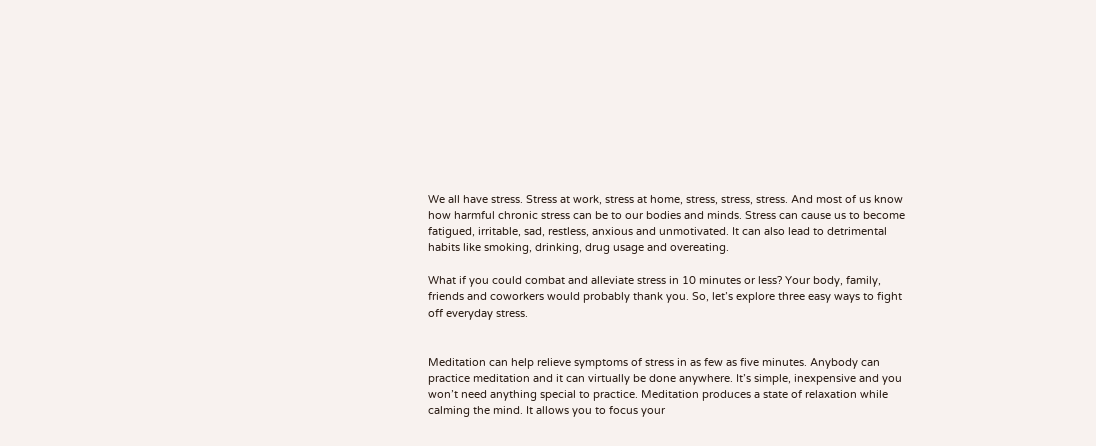We all have stress. Stress at work, stress at home, stress, stress, stress. And most of us know how harmful chronic stress can be to our bodies and minds. Stress can cause us to become fatigued, irritable, sad, restless, anxious and unmotivated. It can also lead to detrimental habits like smoking, drinking, drug usage and overeating.

What if you could combat and alleviate stress in 10 minutes or less? Your body, family, friends and coworkers would probably thank you. So, let’s explore three easy ways to fight off everyday stress.


Meditation can help relieve symptoms of stress in as few as five minutes. Anybody can practice meditation and it can virtually be done anywhere. It’s simple, inexpensive and you won’t need anything special to practice. Meditation produces a state of relaxation while calming the mind. It allows you to focus your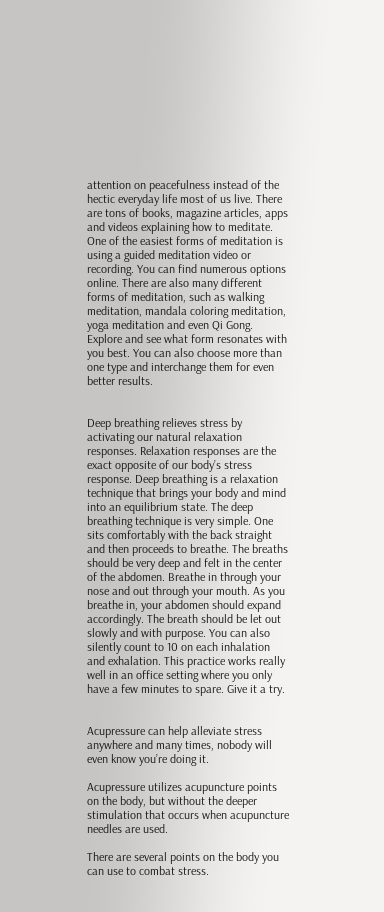attention on peacefulness instead of the hectic everyday life most of us live. There are tons of books, magazine articles, apps and videos explaining how to meditate. One of the easiest forms of meditation is using a guided meditation video or recording. You can find numerous options online. There are also many different forms of meditation, such as walking meditation, mandala coloring meditation, yoga meditation and even Qi Gong.  Explore and see what form resonates with you best. You can also choose more than one type and interchange them for even better results.


Deep breathing relieves stress by activating our natural relaxation responses. Relaxation responses are the exact opposite of our body’s stress response. Deep breathing is a relaxation technique that brings your body and mind into an equilibrium state. The deep breathing technique is very simple. One sits comfortably with the back straight and then proceeds to breathe. The breaths should be very deep and felt in the center of the abdomen. Breathe in through your nose and out through your mouth. As you breathe in, your abdomen should expand accordingly. The breath should be let out slowly and with purpose. You can also silently count to 10 on each inhalation and exhalation. This practice works really well in an office setting where you only have a few minutes to spare. Give it a try.


Acupressure can help alleviate stress anywhere and many times, nobody will even know you’re doing it.

Acupressure utilizes acupuncture points on the body, but without the deeper stimulation that occurs when acupuncture needles are used.

There are several points on the body you can use to combat stress.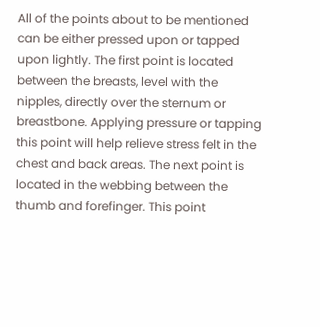All of the points about to be mentioned can be either pressed upon or tapped upon lightly. The first point is located between the breasts, level with the nipples, directly over the sternum or breastbone. Applying pressure or tapping this point will help relieve stress felt in the chest and back areas. The next point is located in the webbing between the thumb and forefinger. This point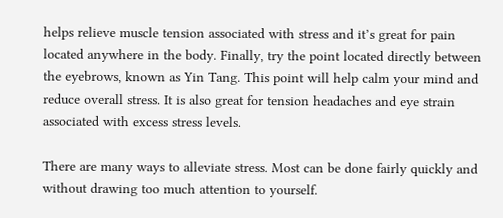helps relieve muscle tension associated with stress and it’s great for pain located anywhere in the body. Finally, try the point located directly between the eyebrows, known as Yin Tang. This point will help calm your mind and reduce overall stress. It is also great for tension headaches and eye strain associated with excess stress levels.

There are many ways to alleviate stress. Most can be done fairly quickly and without drawing too much attention to yourself.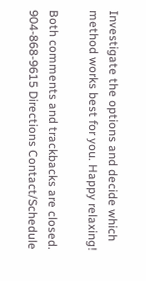Investigate the options and decide which method works best for you. Happy relaxing!

Both comments and trackbacks are closed.
904-868-9615 Directions Contact/Schedule